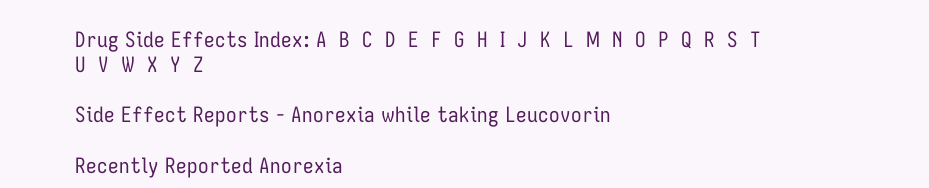Drug Side Effects Index: A  B  C  D  E  F  G  H  I  J  K  L  M  N  O  P  Q  R  S  T  U  V  W  X  Y  Z

Side Effect Reports - Anorexia while taking Leucovorin

Recently Reported Anorexia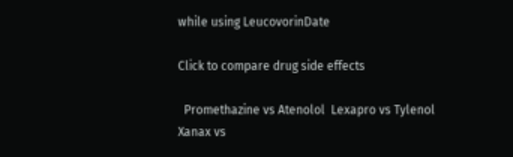while using LeucovorinDate

Click to compare drug side effects

  Promethazine vs Atenolol  Lexapro vs Tylenol  Xanax vs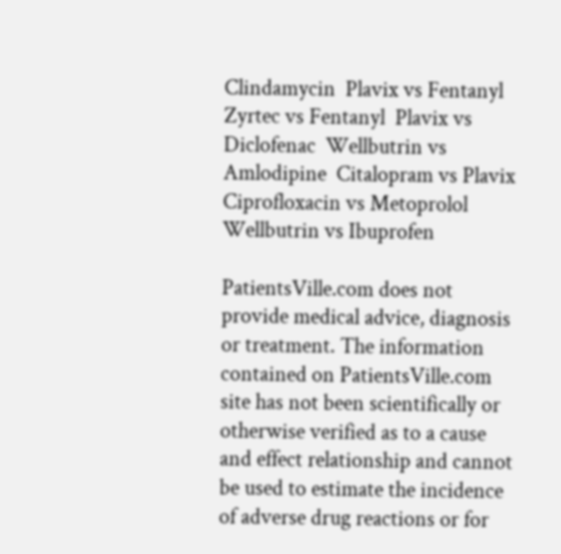Clindamycin  Plavix vs Fentanyl  Zyrtec vs Fentanyl  Plavix vs Diclofenac  Wellbutrin vs Amlodipine  Citalopram vs Plavix  Ciprofloxacin vs Metoprolol  Wellbutrin vs Ibuprofen

PatientsVille.com does not provide medical advice, diagnosis or treatment. The information contained on PatientsVille.com site has not been scientifically or otherwise verified as to a cause and effect relationship and cannot be used to estimate the incidence of adverse drug reactions or for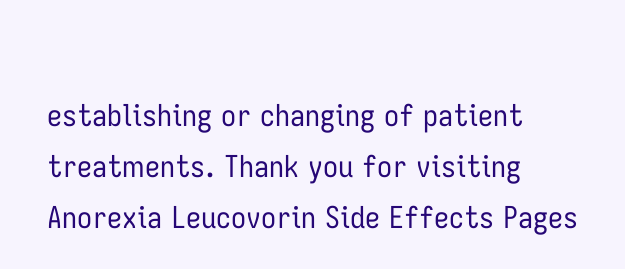establishing or changing of patient treatments. Thank you for visiting Anorexia Leucovorin Side Effects Pages